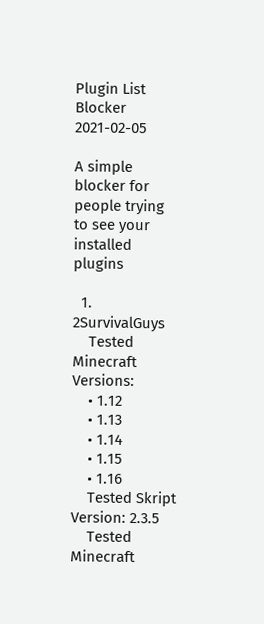Plugin List Blocker 2021-02-05

A simple blocker for people trying to see your installed plugins

  1. 2SurvivalGuys
    Tested Minecraft Versions:
    • 1.12
    • 1.13
    • 1.14
    • 1.15
    • 1.16
    Tested Skript Version: 2.3.5
    Tested Minecraft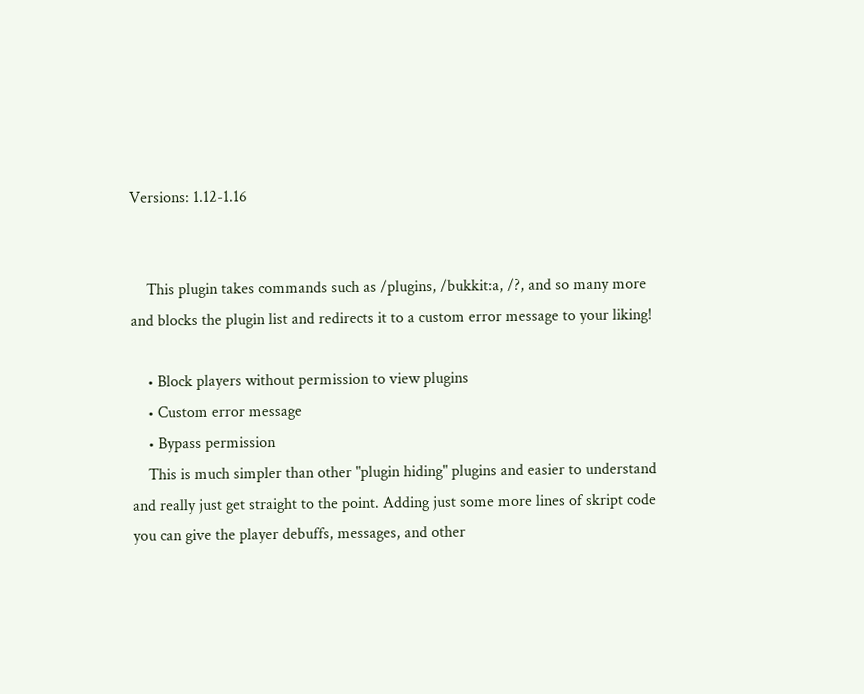Versions: 1.12-1.16


    This plugin takes commands such as /plugins, /bukkit:a, /?, and so many more and blocks the plugin list and redirects it to a custom error message to your liking!

    • Block players without permission to view plugins
    • Custom error message
    • Bypass permission
    This is much simpler than other "plugin hiding" plugins and easier to understand and really just get straight to the point. Adding just some more lines of skript code you can give the player debuffs, messages, and other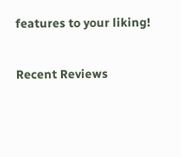features to your liking!

Recent Reviews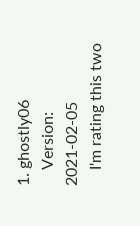1. ghostly06
    Version: 2021-02-05
    I'm rating this two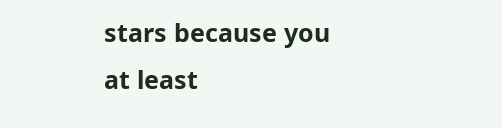stars because you at least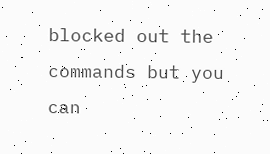blocked out the commands but you can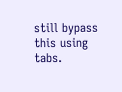still bypass this using tabs.